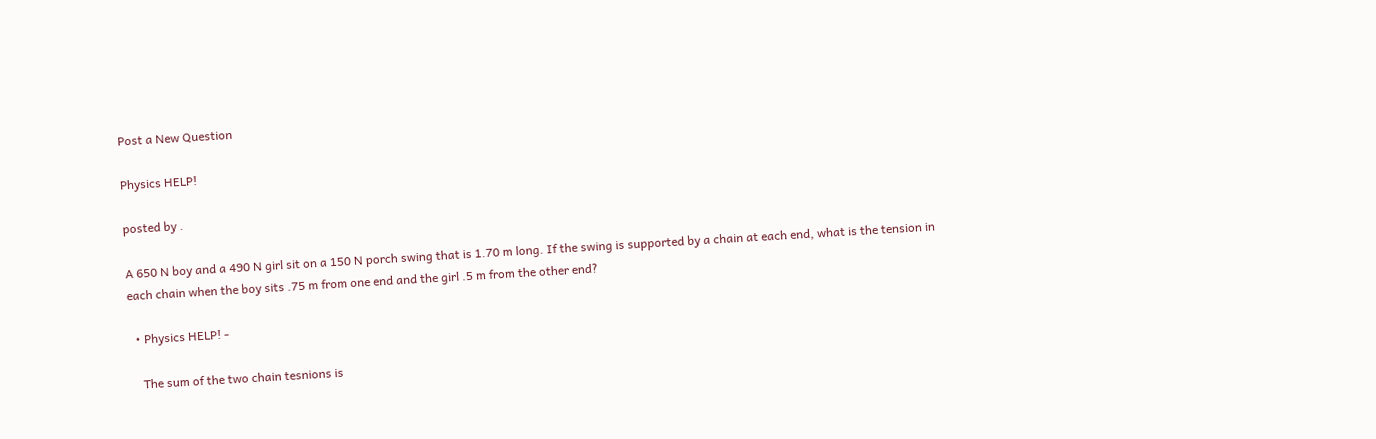Post a New Question

Physics HELP!

posted by .

A 650 N boy and a 490 N girl sit on a 150 N porch swing that is 1.70 m long. If the swing is supported by a chain at each end, what is the tension in each chain when the boy sits .75 m from one end and the girl .5 m from the other end?

  • Physics HELP! -

    The sum of the two chain tesnions is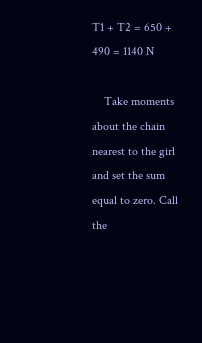T1 + T2 = 650 + 490 = 1140 N

    Take moments about the chain nearest to the girl and set the sum equal to zero. Call the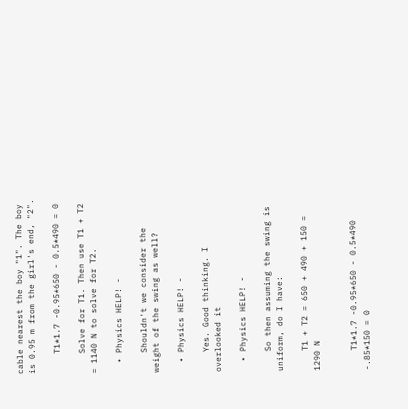cable nearest the boy "1". The boy is 0.95 m from the girl's end, "2".

    T1*1.7 -0.95*650 - 0.5*490 = 0

    Solve for T1. Then use T1 + T2 = 1140 N to solve for T2.

  • Physics HELP! -

    Shouldn't we consider the weight of the swing as well?

  • Physics HELP! -

    Yes. Good thinking. I overlooked it

  • Physics HELP! -

    So then assuming the swing is uniform, do I have:

    T1 + T2 = 650 + 490 + 150 = 1290 N


    T1*1.7 -0.95*650 - 0.5*490 -.85*150 = 0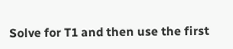Solve for T1 and then use the first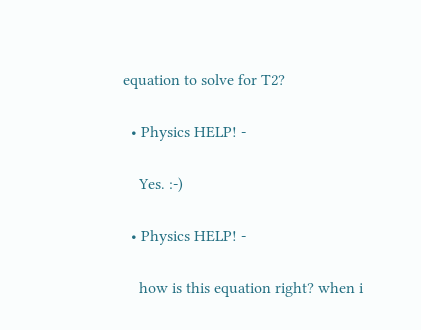equation to solve for T2?

  • Physics HELP! -

    Yes. :-)

  • Physics HELP! -

    how is this equation right? when i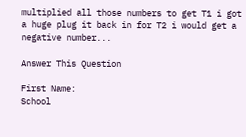multiplied all those numbers to get T1 i got a huge plug it back in for T2 i would get a negative number...

Answer This Question

First Name:
School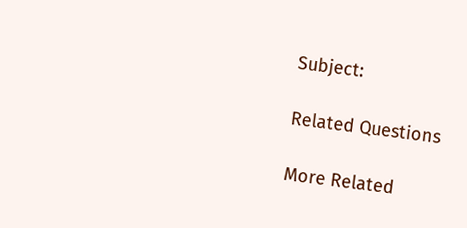Subject:

Related Questions

More Related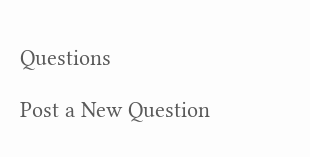Questions

Post a New Question